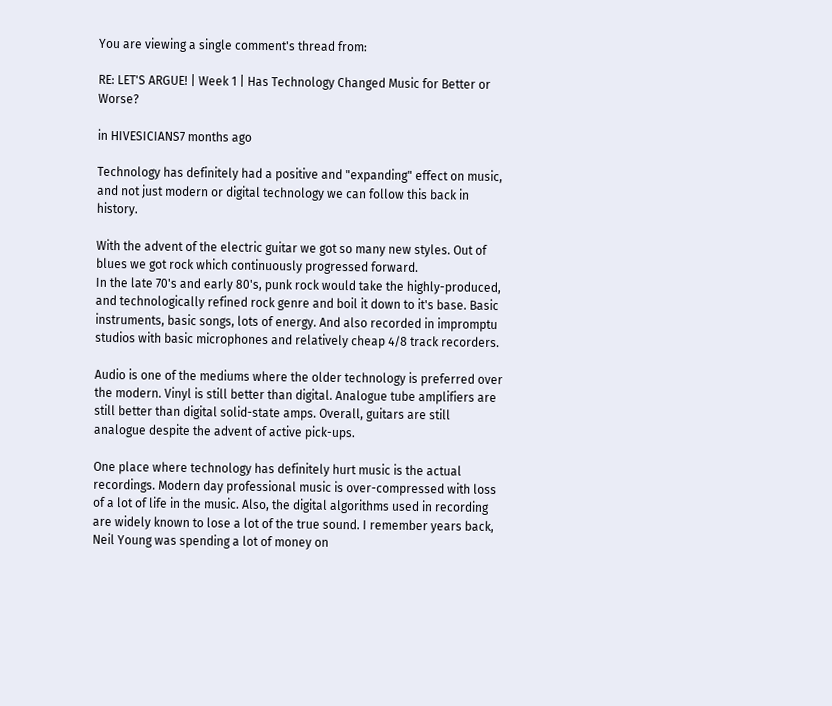You are viewing a single comment's thread from:

RE: LET'S ARGUE! | Week 1 | Has Technology Changed Music for Better or Worse?

in HIVESICIANS7 months ago

Technology has definitely had a positive and "expanding" effect on music, and not just modern or digital technology we can follow this back in history.

With the advent of the electric guitar we got so many new styles. Out of blues we got rock which continuously progressed forward.
In the late 70's and early 80's, punk rock would take the highly-produced, and technologically refined rock genre and boil it down to it's base. Basic instruments, basic songs, lots of energy. And also recorded in impromptu studios with basic microphones and relatively cheap 4/8 track recorders.

Audio is one of the mediums where the older technology is preferred over the modern. Vinyl is still better than digital. Analogue tube amplifiers are still better than digital solid-state amps. Overall, guitars are still analogue despite the advent of active pick-ups.

One place where technology has definitely hurt music is the actual recordings. Modern day professional music is over-compressed with loss of a lot of life in the music. Also, the digital algorithms used in recording are widely known to lose a lot of the true sound. I remember years back, Neil Young was spending a lot of money on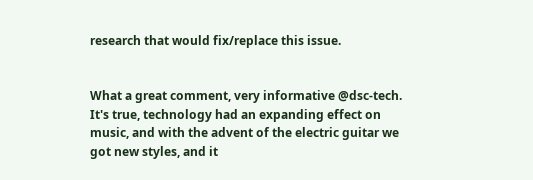research that would fix/replace this issue.


What a great comment, very informative @dsc-tech. It's true, technology had an expanding effect on music, and with the advent of the electric guitar we got new styles, and it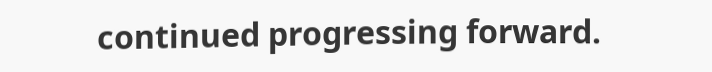continued progressing forward.